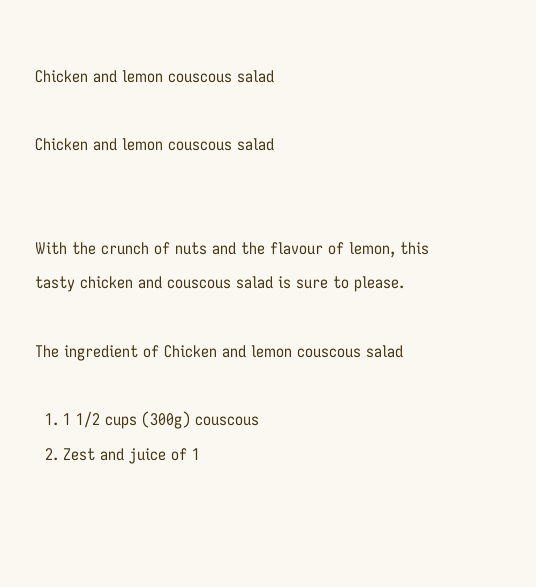Chicken and lemon couscous salad

Chicken and lemon couscous salad


With the crunch of nuts and the flavour of lemon, this tasty chicken and couscous salad is sure to please.

The ingredient of Chicken and lemon couscous salad

  1. 1 1/2 cups (300g) couscous
  2. Zest and juice of 1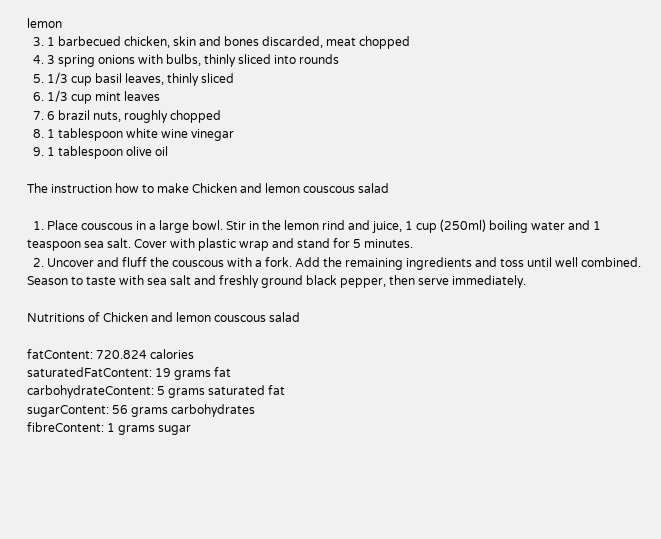lemon
  3. 1 barbecued chicken, skin and bones discarded, meat chopped
  4. 3 spring onions with bulbs, thinly sliced into rounds
  5. 1/3 cup basil leaves, thinly sliced
  6. 1/3 cup mint leaves
  7. 6 brazil nuts, roughly chopped
  8. 1 tablespoon white wine vinegar
  9. 1 tablespoon olive oil

The instruction how to make Chicken and lemon couscous salad

  1. Place couscous in a large bowl. Stir in the lemon rind and juice, 1 cup (250ml) boiling water and 1 teaspoon sea salt. Cover with plastic wrap and stand for 5 minutes.
  2. Uncover and fluff the couscous with a fork. Add the remaining ingredients and toss until well combined. Season to taste with sea salt and freshly ground black pepper, then serve immediately.

Nutritions of Chicken and lemon couscous salad

fatContent: 720.824 calories
saturatedFatContent: 19 grams fat
carbohydrateContent: 5 grams saturated fat
sugarContent: 56 grams carbohydrates
fibreContent: 1 grams sugar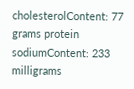cholesterolContent: 77 grams protein
sodiumContent: 233 milligrams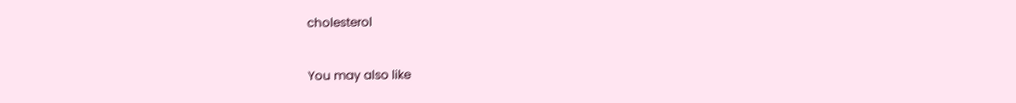cholesterol

You may also like